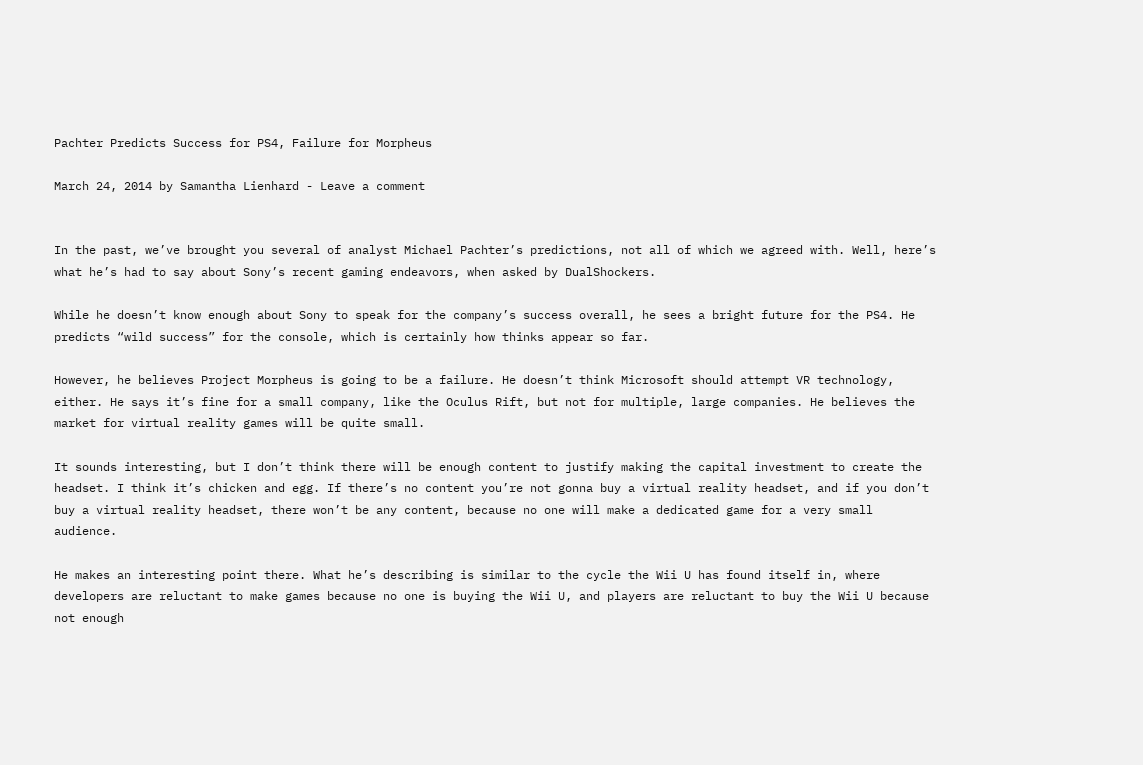Pachter Predicts Success for PS4, Failure for Morpheus

March 24, 2014 by Samantha Lienhard - Leave a comment


In the past, we’ve brought you several of analyst Michael Pachter’s predictions, not all of which we agreed with. Well, here’s what he’s had to say about Sony’s recent gaming endeavors, when asked by DualShockers.

While he doesn’t know enough about Sony to speak for the company’s success overall, he sees a bright future for the PS4. He predicts “wild success” for the console, which is certainly how thinks appear so far.

However, he believes Project Morpheus is going to be a failure. He doesn’t think Microsoft should attempt VR technology, either. He says it’s fine for a small company, like the Oculus Rift, but not for multiple, large companies. He believes the market for virtual reality games will be quite small.

It sounds interesting, but I don’t think there will be enough content to justify making the capital investment to create the headset. I think it’s chicken and egg. If there’s no content you’re not gonna buy a virtual reality headset, and if you don’t buy a virtual reality headset, there won’t be any content, because no one will make a dedicated game for a very small audience.

He makes an interesting point there. What he’s describing is similar to the cycle the Wii U has found itself in, where developers are reluctant to make games because no one is buying the Wii U, and players are reluctant to buy the Wii U because not enough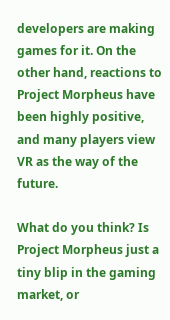developers are making games for it. On the other hand, reactions to Project Morpheus have been highly positive, and many players view VR as the way of the future.

What do you think? Is Project Morpheus just a tiny blip in the gaming market, or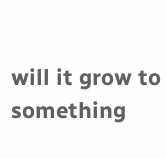will it grow to something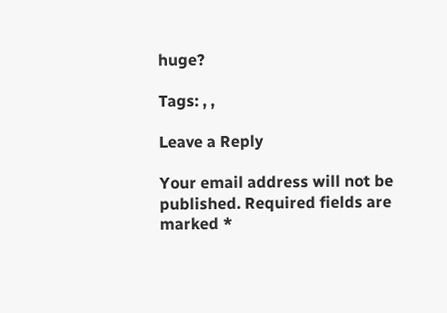huge?

Tags: , ,

Leave a Reply

Your email address will not be published. Required fields are marked *